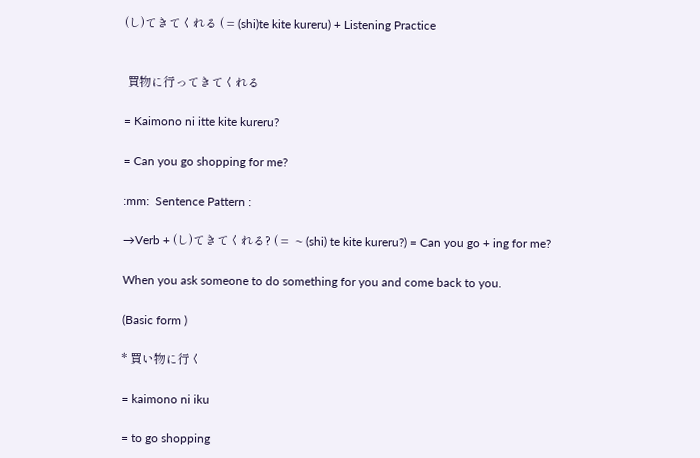(し)てきてくれる ( = (shi)te kite kureru) + Listening Practice


 買物に行ってきてくれる

= Kaimono ni itte kite kureru?

= Can you go shopping for me?

:mm:  Sentence Pattern :

→Verb + (し)てきてくれる? ( =  ~ (shi) te kite kureru?) = Can you go + ing for me?

When you ask someone to do something for you and come back to you.

(Basic form )

* 買い物に行く

= kaimono ni iku

= to go shopping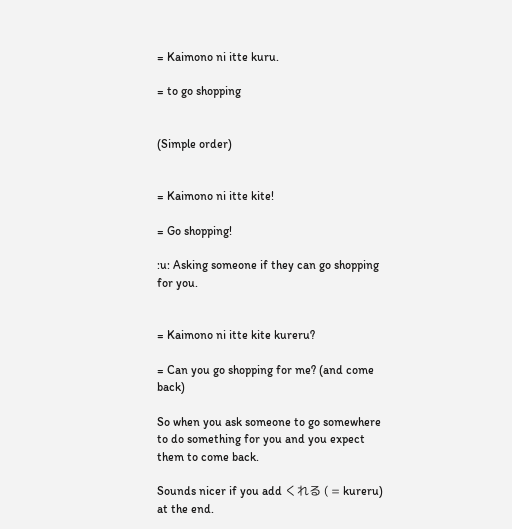= Kaimono ni itte kuru.

= to go shopping


(Simple order)


= Kaimono ni itte kite!

= Go shopping!

:u: Asking someone if they can go shopping for you.


= Kaimono ni itte kite kureru?

= Can you go shopping for me? (and come back)

So when you ask someone to go somewhere to do something for you and you expect them to come back.

Sounds nicer if you add くれる ( = kureru) at the end.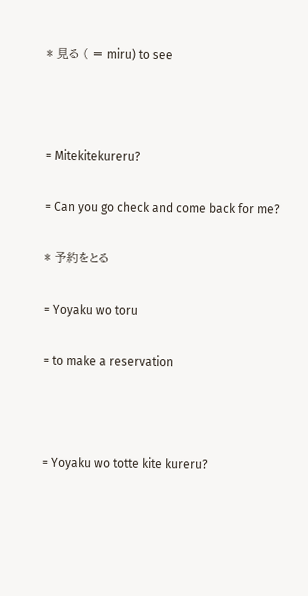* 見る ( = miru) to see



= Mitekitekureru?

= Can you go check and come back for me?

* 予約をとる

= Yoyaku wo toru

= to make a reservation



= Yoyaku wo totte kite kureru?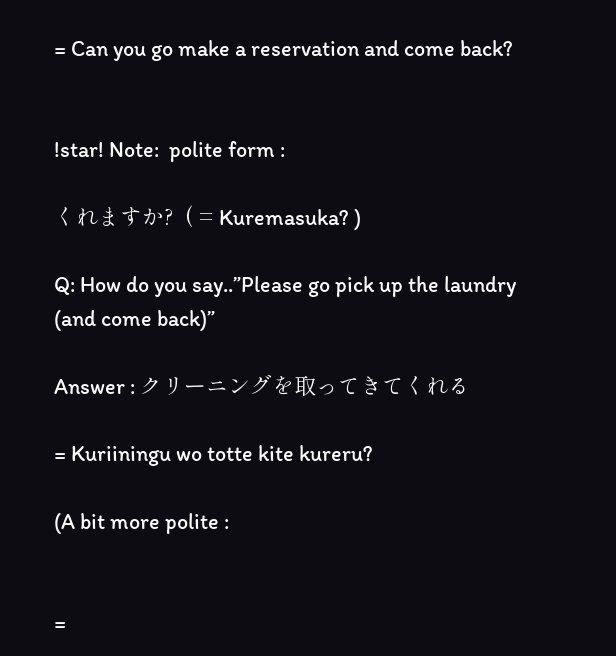= Can you go make a reservation and come back?


!star! Note:  polite form :

くれますか?  ( = Kuremasuka? )

Q: How do you say..”Please go pick up the laundry (and come back)”

Answer : クリーニングを取ってきてくれる

= Kuriiningu wo totte kite kureru?

(A bit more polite :


=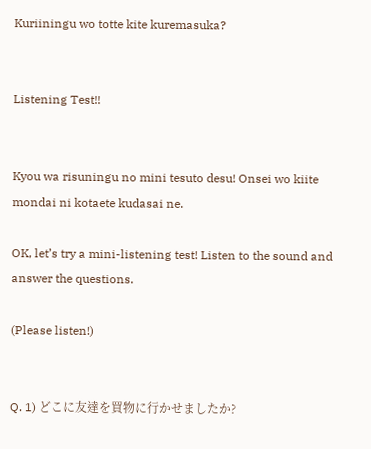Kuriiningu wo totte kite kuremasuka?


Listening Test!!


Kyou wa risuningu no mini tesuto desu! Onsei wo kiite mondai ni kotaete kudasai ne.

OK, let’s try a mini-listening test! Listen to the sound and answer the questions.

(Please listen!)


Q. 1) どこに友達を買物に行かせましたか?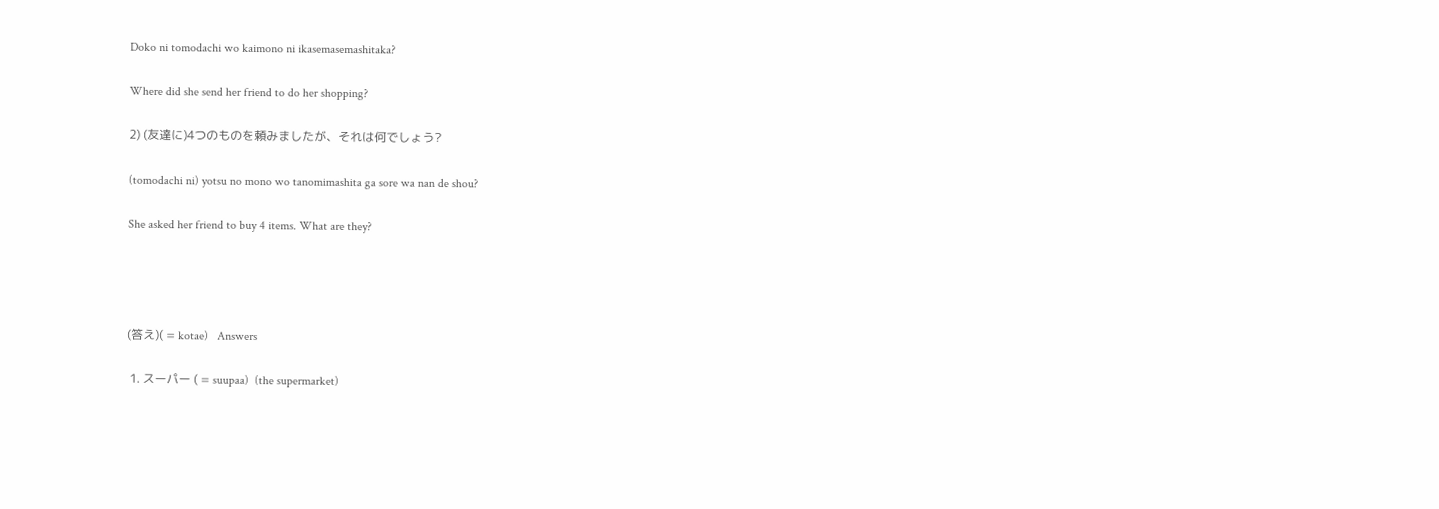Doko ni tomodachi wo kaimono ni ikasemasemashitaka?

Where did she send her friend to do her shopping?

2) (友達に)4つのものを頼みましたが、それは何でしょう?

(tomodachi ni) yotsu no mono wo tanomimashita ga sore wa nan de shou?

She asked her friend to buy 4 items. What are they?




(答え)( = kotae)   Answers

 1. スーパー ( = suupaa)  (the supermarket)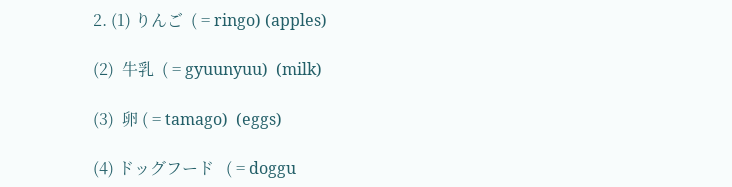2. (1) りんご  ( = ringo) (apples)

(2)  牛乳  ( = gyuunyuu)  (milk)

(3)  卵 ( = tamago)  (eggs)

(4) ドッグフード   ( = doggu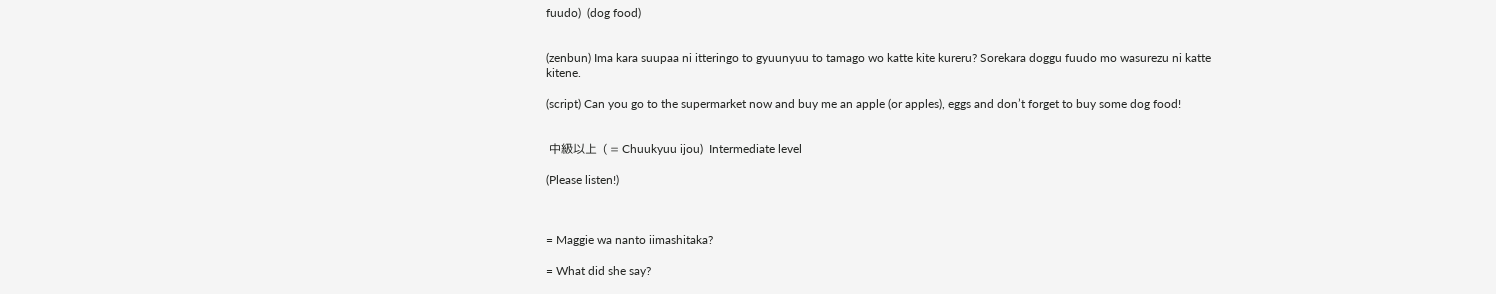fuudo)  (dog food)


(zenbun) Ima kara suupaa ni itteringo to gyuunyuu to tamago wo katte kite kureru? Sorekara doggu fuudo mo wasurezu ni katte kitene.

(script) Can you go to the supermarket now and buy me an apple (or apples), eggs and don’t forget to buy some dog food!


 中級以上  ( = Chuukyuu ijou)  Intermediate level

(Please listen!)



= Maggie wa nanto iimashitaka?

= What did she say?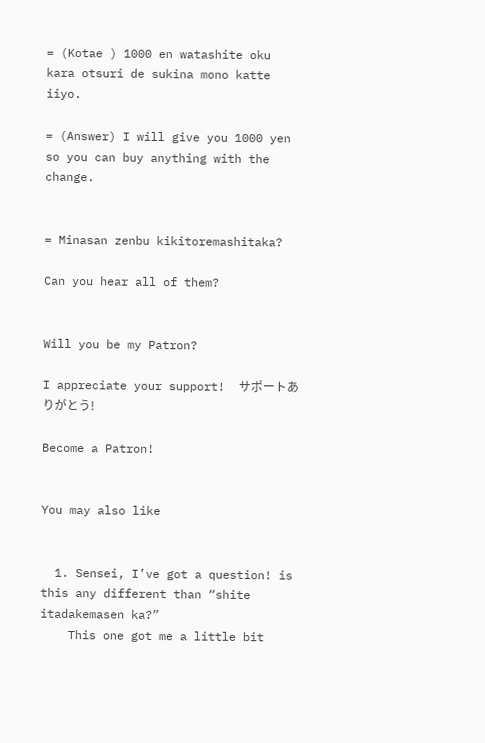= (Kotae ) 1000 en watashite oku kara otsuri de sukina mono katte iiyo.

= (Answer) I will give you 1000 yen so you can buy anything with the change.


= Minasan zenbu kikitoremashitaka?

Can you hear all of them?


Will you be my Patron?

I appreciate your support!  サポートありがとう!

Become a Patron!


You may also like


  1. Sensei, I’ve got a question! is this any different than “shite itadakemasen ka?”
    This one got me a little bit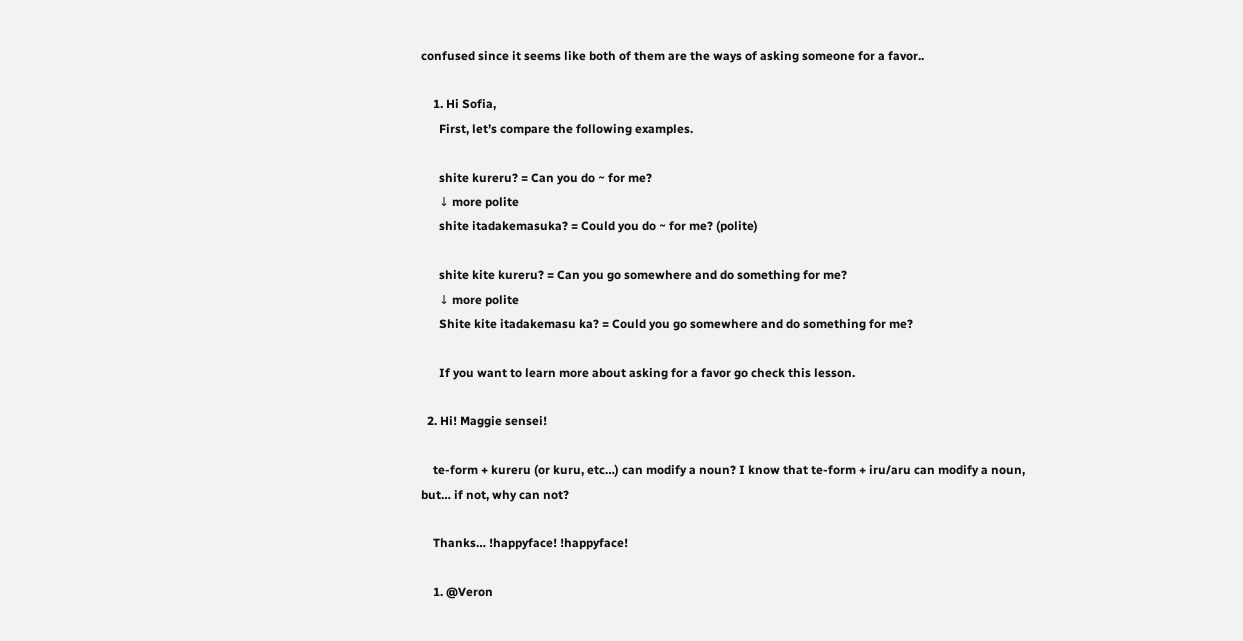confused since it seems like both of them are the ways of asking someone for a favor..

    1. Hi Sofia,
      First, let’s compare the following examples.

      shite kureru? = Can you do ~ for me?
      ↓ more polite
      shite itadakemasuka? = Could you do ~ for me? (polite)

      shite kite kureru? = Can you go somewhere and do something for me?
      ↓ more polite
      Shite kite itadakemasu ka? = Could you go somewhere and do something for me?

      If you want to learn more about asking for a favor go check this lesson.

  2. Hi! Maggie sensei!

    te-form + kureru (or kuru, etc…) can modify a noun? I know that te-form + iru/aru can modify a noun, but… if not, why can not?

    Thanks… !happyface! !happyface!

    1. @Veron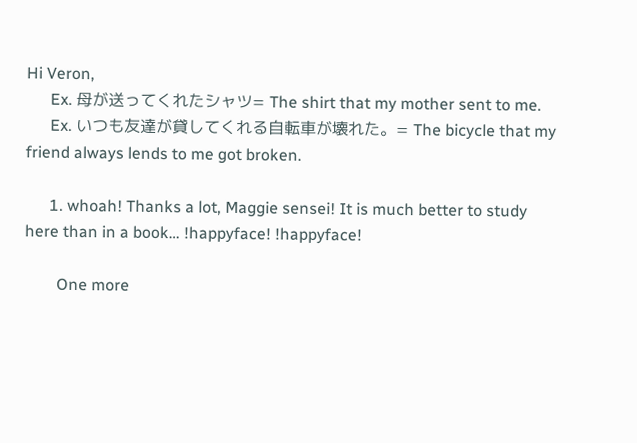Hi Veron,
      Ex. 母が送ってくれたシャツ= The shirt that my mother sent to me.
      Ex. いつも友達が貸してくれる自転車が壊れた。= The bicycle that my friend always lends to me got broken.

      1. whoah! Thanks a lot, Maggie sensei! It is much better to study here than in a book… !happyface! !happyface!

        One more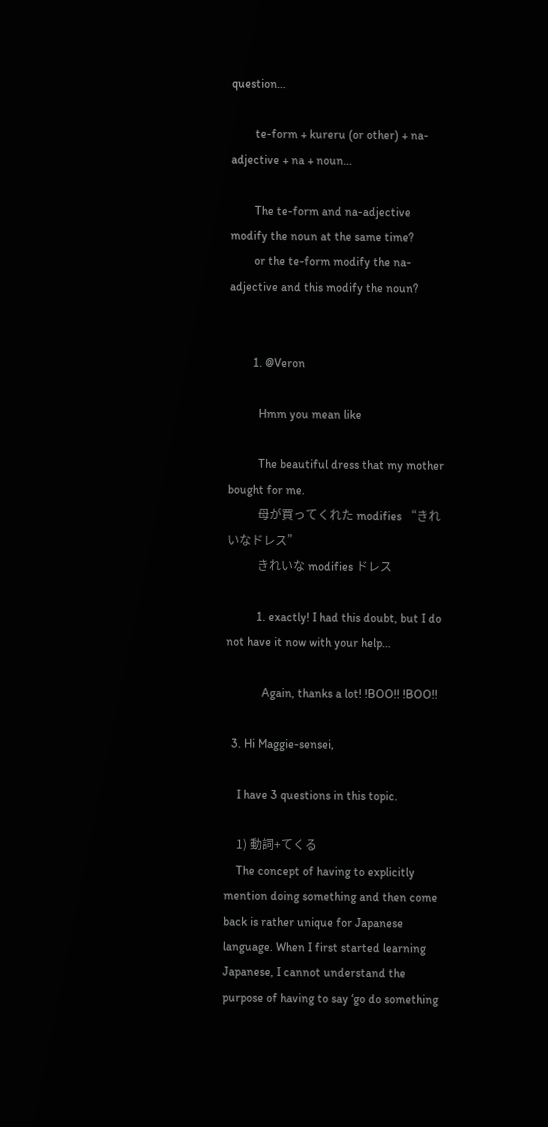question…

        te-form + kureru (or other) + na-adjective + na + noun…

        The te-form and na-adjective modify the noun at the same time?
        or the te-form modify the na-adjective and this modify the noun?


        1. @Veron

          Hmm you mean like

          The beautiful dress that my mother bought for me.
          母が買ってくれた modifies “きれいなドレス”
          きれいな modifies ドレス

          1. exactly! I had this doubt, but I do not have it now with your help…

            Again, thanks a lot! !BOO!! !BOO!!

  3. Hi Maggie-sensei,

    I have 3 questions in this topic.

    1) 動詞+てくる
    The concept of having to explicitly mention doing something and then come back is rather unique for Japanese language. When I first started learning Japanese, I cannot understand the purpose of having to say ‘go do something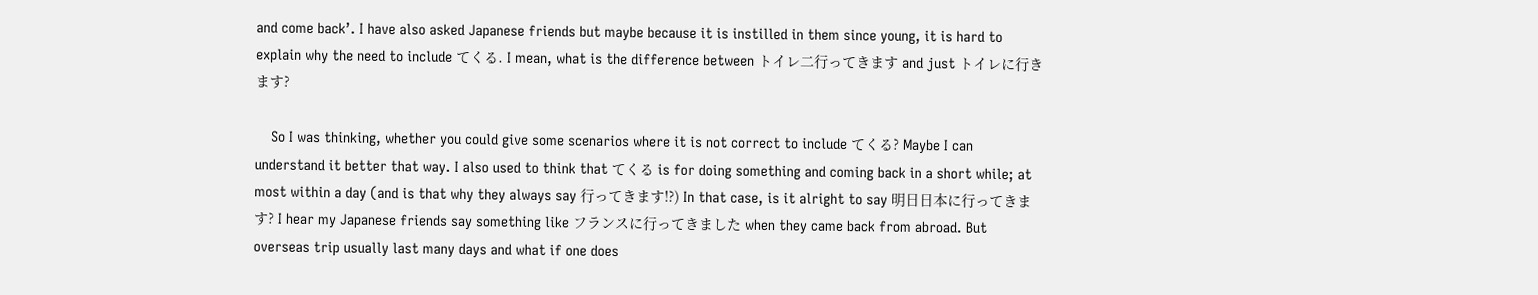and come back’. I have also asked Japanese friends but maybe because it is instilled in them since young, it is hard to explain why the need to include てくる. I mean, what is the difference between トイレ二行ってきます and just トイレに行きます?

    So I was thinking, whether you could give some scenarios where it is not correct to include てくる? Maybe I can understand it better that way. I also used to think that てくる is for doing something and coming back in a short while; at most within a day (and is that why they always say 行ってきます!?) In that case, is it alright to say 明日日本に行ってきます? I hear my Japanese friends say something like フランスに行ってきました when they came back from abroad. But overseas trip usually last many days and what if one does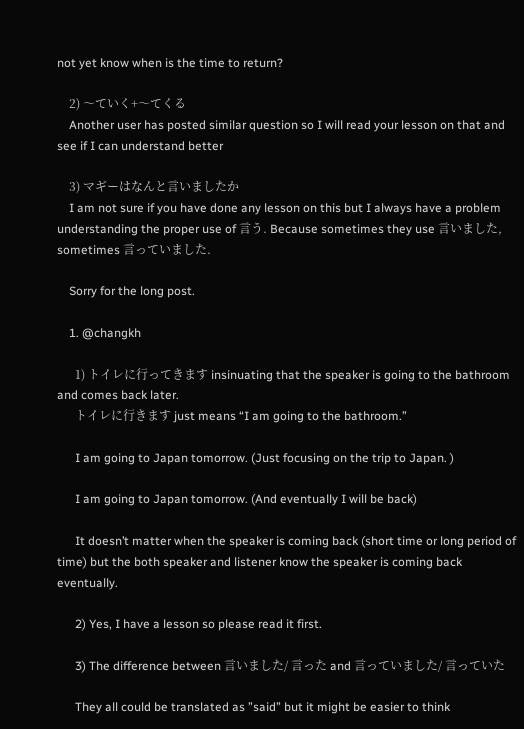not yet know when is the time to return?

    2) 〜ていく+〜てくる
    Another user has posted similar question so I will read your lesson on that and see if I can understand better

    3) マギーはなんと言いましたか
    I am not sure if you have done any lesson on this but I always have a problem understanding the proper use of 言う. Because sometimes they use 言いました, sometimes 言っていました.

    Sorry for the long post.

    1. @changkh

      1) トイレに行ってきます insinuating that the speaker is going to the bathroom and comes back later.
      トイレに行きます just means “I am going to the bathroom.”

      I am going to Japan tomorrow. (Just focusing on the trip to Japan. )

      I am going to Japan tomorrow. (And eventually I will be back)

      It doesn’t matter when the speaker is coming back (short time or long period of time) but the both speaker and listener know the speaker is coming back eventually.

      2) Yes, I have a lesson so please read it first.

      3) The difference between 言いました/ 言った and 言っていました/ 言っていた

      They all could be translated as ”said” but it might be easier to think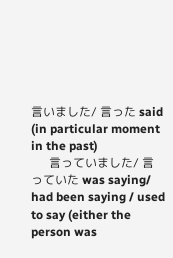言いました/ 言った said (in particular moment in the past)
      言っていました/ 言っていた was saying/ had been saying / used to say (either the person was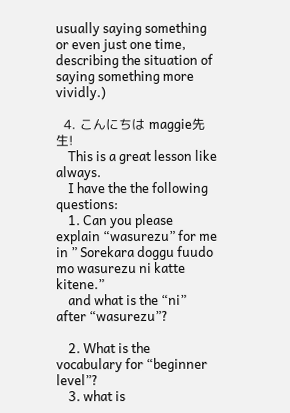usually saying something or even just one time, describing the situation of saying something more vividly.)

  4. こんにちは maggie先生!
    This is a great lesson like always.
    I have the the following questions:
    1. Can you please explain “wasurezu” for me in ” Sorekara doggu fuudo mo wasurezu ni katte kitene.”
    and what is the “ni” after “wasurezu”?

    2. What is the vocabulary for “beginner level”?
    3. what is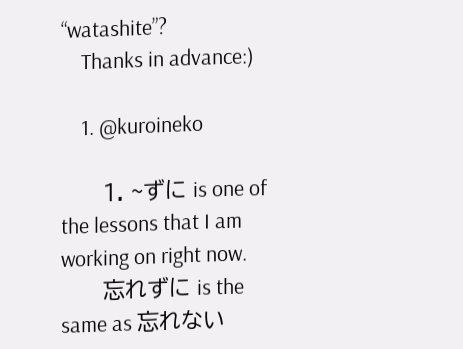“watashite”?
    Thanks in advance:)

    1. @kuroineko

      1. ~ずに is one of the lessons that I am working on right now.
      忘れずに is the same as 忘れない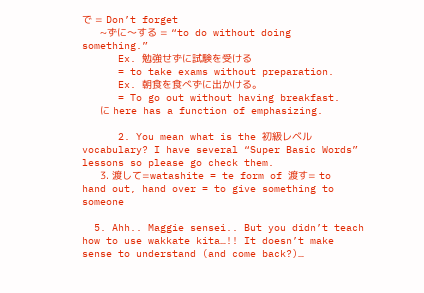で = Don’t forget
      ~ずに〜する = “to do without doing something.”
      Ex. 勉強せずに試験を受ける
      = to take exams without preparation.
      Ex. 朝食を食べずに出かける。
      = To go out without having breakfast.
      に here has a function of emphasizing.

      2. You mean what is the 初級レベル vocabulary? I have several “Super Basic Words” lessons so please go check them.
      3. 渡して=watashite = te form of 渡す= to hand out, hand over = to give something to someone

  5. Ahh.. Maggie sensei.. But you didn’t teach how to use wakkate kita…!! It doesn’t make sense to understand (and come back?)…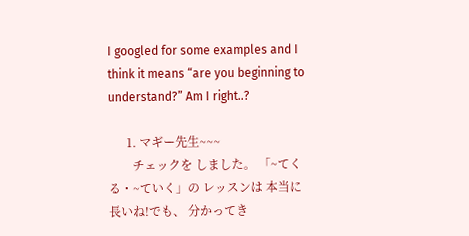I googled for some examples and I think it means “are you beginning to understand?” Am I right..?

      1. マギー先生~~~
        チェックを しました。 「~てくる・~ていく」の レッスンは 本当に 長いね!でも、 分かってき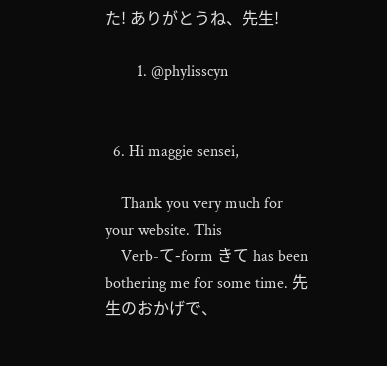た! ありがとうね、先生!

        1. @phylisscyn


  6. Hi maggie sensei,

    Thank you very much for your website. This
    Verb-て-form きて has been bothering me for some time. 先生のおかげで、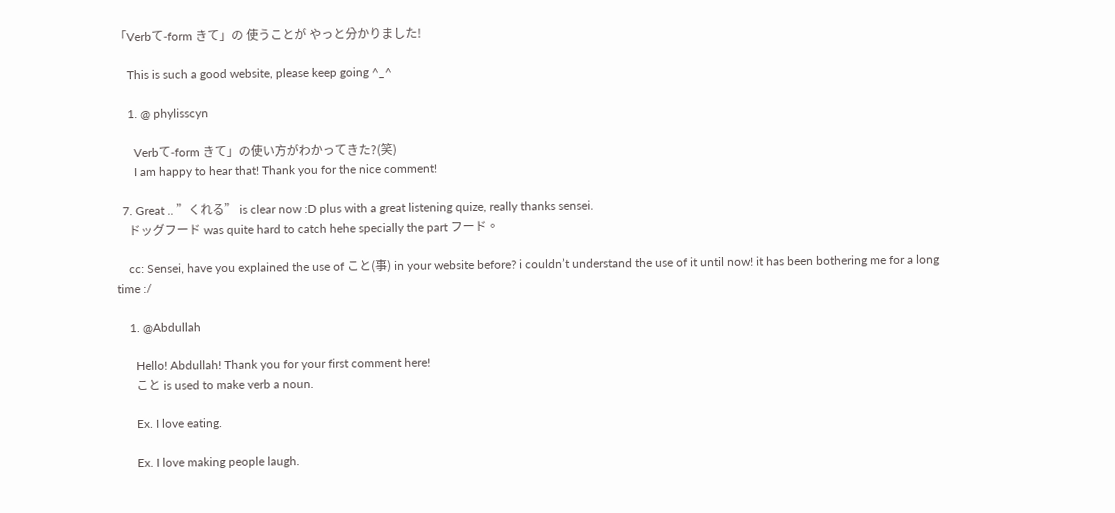「Verbて-form きて」の 使うことが やっと分かりました!

    This is such a good website, please keep going ^_^

    1. @ phylisscyn

      Verbて-form きて」の使い方がわかってきた?(笑)
      I am happy to hear that! Thank you for the nice comment!

  7. Great .. ”くれる” is clear now :D plus with a great listening quize, really thanks sensei.
    ドッグフード was quite hard to catch hehe specially the part フード。

    cc: Sensei, have you explained the use of こと(事) in your website before? i couldn’t understand the use of it until now! it has been bothering me for a long time :/

    1. @Abdullah

      Hello! Abdullah! Thank you for your first comment here!
      こと is used to make verb a noun.

      Ex. I love eating.

      Ex. I love making people laugh.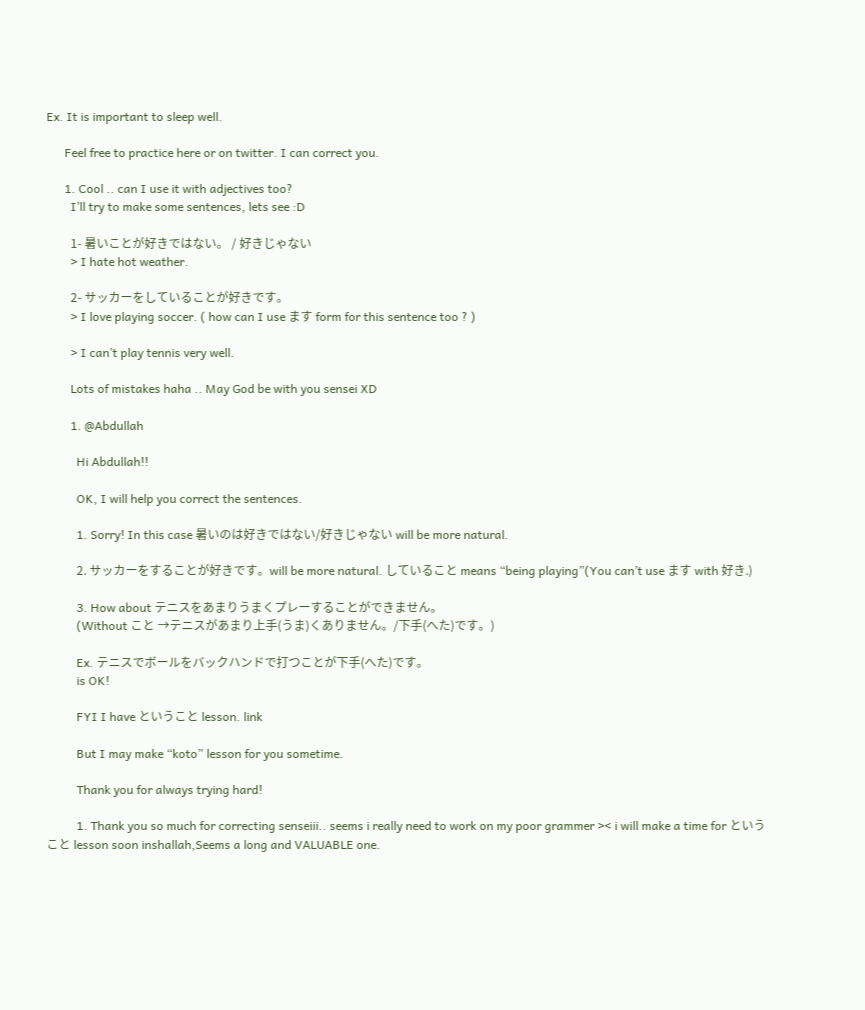Ex. It is important to sleep well.

      Feel free to practice here or on twitter. I can correct you.

      1. Cool .. can I use it with adjectives too?
        I’ll try to make some sentences, lets see :D

        1- 暑いことが好きではない。 / 好きじゃない
        > I hate hot weather.

        2- サッカーをしていることが好きです。
        > I love playing soccer. ( how can I use ます form for this sentence too ? )

        > I can’t play tennis very well.

        Lots of mistakes haha .. May God be with you sensei XD

        1. @Abdullah

          Hi Abdullah!!

          OK, I will help you correct the sentences.

          1. Sorry! In this case 暑いのは好きではない/好きじゃない will be more natural.

          2. サッカーをすることが好きです。will be more natural. していること means “being playing”(You can’t use ます with 好き.)

          3. How about テニスをあまりうまくプレーすることができません。
          (Without こと →テニスがあまり上手(うま)くありません。/下手(へた)です。)

          Ex. テニスでボールをバックハンドで打つことが下手(へた)です。
          is OK!

          FYI I have ということ lesson. link

          But I may make “koto” lesson for you sometime.

          Thank you for always trying hard!

          1. Thank you so much for correcting senseiii.. seems i really need to work on my poor grammer >< i will make a time for ということ lesson soon inshallah,Seems a long and VALUABLE one.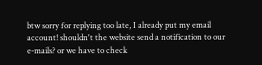btw sorry for replying too late, I already put my email account! shouldn't the website send a notification to our e-mails? or we have to check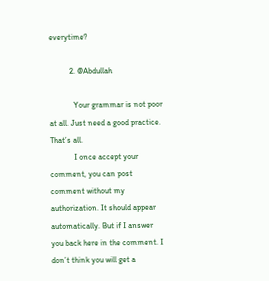everytime?

          2. @Abdullah

            Your grammar is not poor at all. Just need a good practice. That’s all.
            I once accept your comment, you can post comment without my authorization. It should appear automatically. But if I answer you back here in the comment. I don’t think you will get a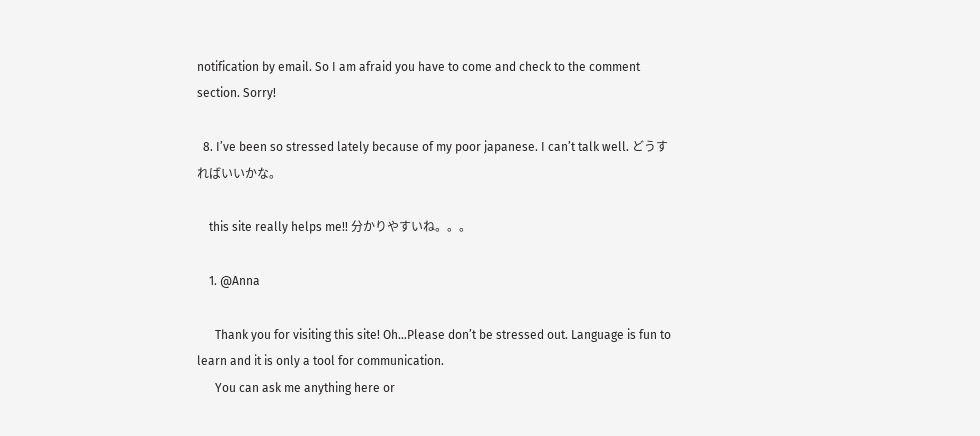notification by email. So I am afraid you have to come and check to the comment section. Sorry!

  8. I’ve been so stressed lately because of my poor japanese. I can’t talk well. どうすればいいかな。

    this site really helps me!! 分かりやすいね。。。

    1. @Anna

      Thank you for visiting this site! Oh…Please don’t be stressed out. Language is fun to learn and it is only a tool for communication.
      You can ask me anything here or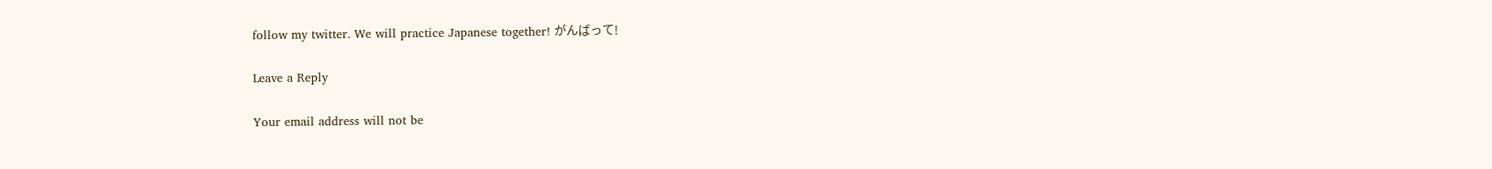follow my twitter. We will practice Japanese together! がんばって!

Leave a Reply

Your email address will not be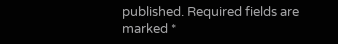published. Required fields are marked *